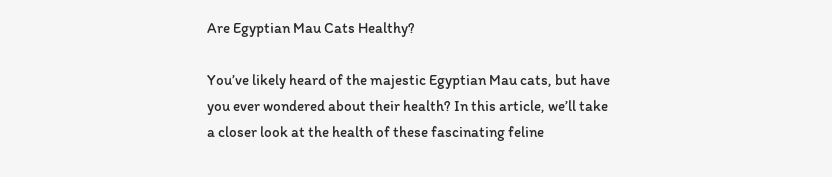Are Egyptian Mau Cats Healthy?

You’ve likely heard of the majestic Egyptian Mau cats, but have you ever wondered about their health? In this article, we’ll take a closer look at the health of these fascinating feline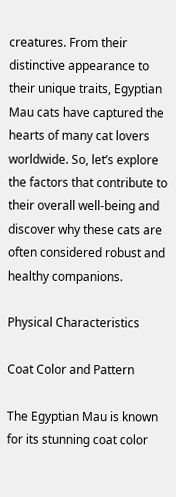creatures. From their distinctive appearance to their unique traits, Egyptian Mau cats have captured the hearts of many cat lovers worldwide. So, let’s explore the factors that contribute to their overall well-being and discover why these cats are often considered robust and healthy companions.

Physical Characteristics

Coat Color and Pattern

The Egyptian Mau is known for its stunning coat color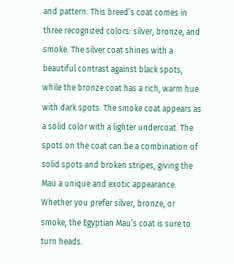and pattern. This breed’s coat comes in three recognized colors: silver, bronze, and smoke. The silver coat shines with a beautiful contrast against black spots, while the bronze coat has a rich, warm hue with dark spots. The smoke coat appears as a solid color with a lighter undercoat. The spots on the coat can be a combination of solid spots and broken stripes, giving the Mau a unique and exotic appearance. Whether you prefer silver, bronze, or smoke, the Egyptian Mau’s coat is sure to turn heads.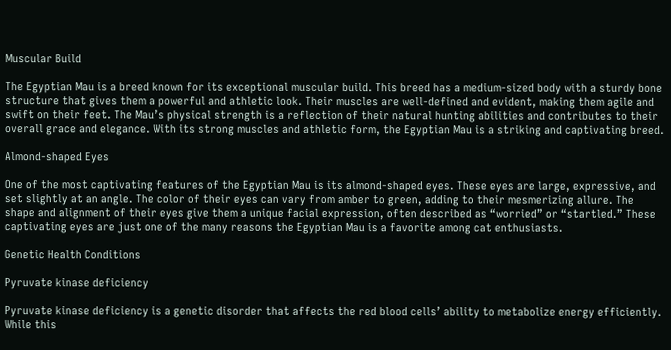Muscular Build

The Egyptian Mau is a breed known for its exceptional muscular build. This breed has a medium-sized body with a sturdy bone structure that gives them a powerful and athletic look. Their muscles are well-defined and evident, making them agile and swift on their feet. The Mau’s physical strength is a reflection of their natural hunting abilities and contributes to their overall grace and elegance. With its strong muscles and athletic form, the Egyptian Mau is a striking and captivating breed.

Almond-shaped Eyes

One of the most captivating features of the Egyptian Mau is its almond-shaped eyes. These eyes are large, expressive, and set slightly at an angle. The color of their eyes can vary from amber to green, adding to their mesmerizing allure. The shape and alignment of their eyes give them a unique facial expression, often described as “worried” or “startled.” These captivating eyes are just one of the many reasons the Egyptian Mau is a favorite among cat enthusiasts.

Genetic Health Conditions

Pyruvate kinase deficiency

Pyruvate kinase deficiency is a genetic disorder that affects the red blood cells’ ability to metabolize energy efficiently. While this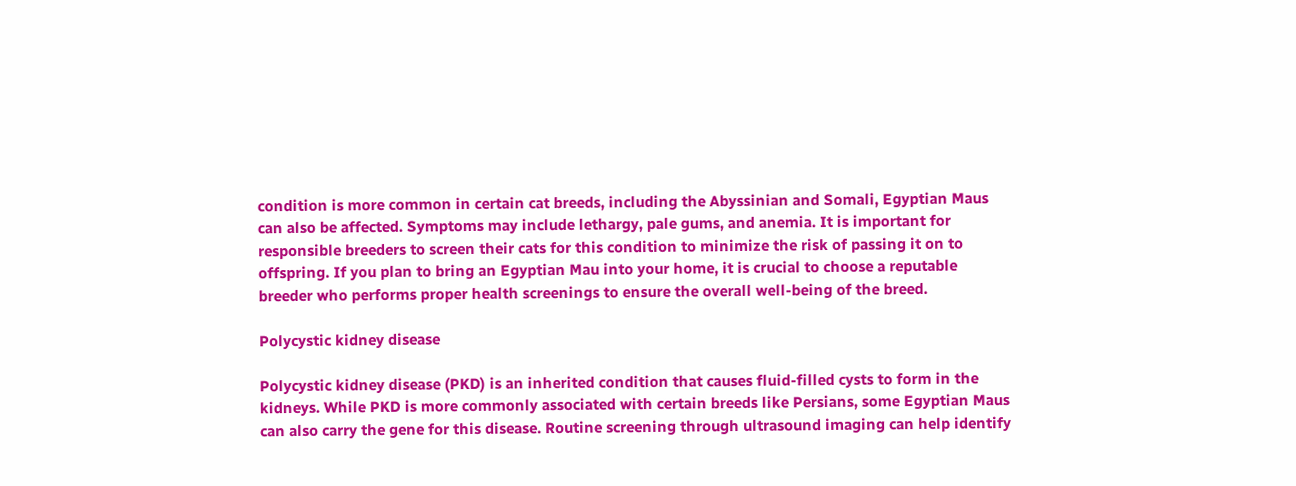condition is more common in certain cat breeds, including the Abyssinian and Somali, Egyptian Maus can also be affected. Symptoms may include lethargy, pale gums, and anemia. It is important for responsible breeders to screen their cats for this condition to minimize the risk of passing it on to offspring. If you plan to bring an Egyptian Mau into your home, it is crucial to choose a reputable breeder who performs proper health screenings to ensure the overall well-being of the breed.

Polycystic kidney disease

Polycystic kidney disease (PKD) is an inherited condition that causes fluid-filled cysts to form in the kidneys. While PKD is more commonly associated with certain breeds like Persians, some Egyptian Maus can also carry the gene for this disease. Routine screening through ultrasound imaging can help identify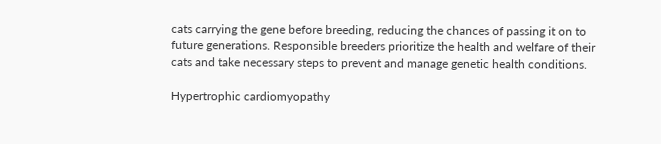cats carrying the gene before breeding, reducing the chances of passing it on to future generations. Responsible breeders prioritize the health and welfare of their cats and take necessary steps to prevent and manage genetic health conditions.

Hypertrophic cardiomyopathy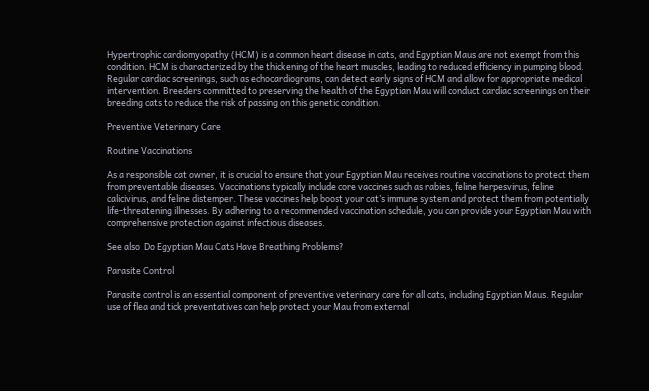Hypertrophic cardiomyopathy (HCM) is a common heart disease in cats, and Egyptian Maus are not exempt from this condition. HCM is characterized by the thickening of the heart muscles, leading to reduced efficiency in pumping blood. Regular cardiac screenings, such as echocardiograms, can detect early signs of HCM and allow for appropriate medical intervention. Breeders committed to preserving the health of the Egyptian Mau will conduct cardiac screenings on their breeding cats to reduce the risk of passing on this genetic condition.

Preventive Veterinary Care

Routine Vaccinations

As a responsible cat owner, it is crucial to ensure that your Egyptian Mau receives routine vaccinations to protect them from preventable diseases. Vaccinations typically include core vaccines such as rabies, feline herpesvirus, feline calicivirus, and feline distemper. These vaccines help boost your cat’s immune system and protect them from potentially life-threatening illnesses. By adhering to a recommended vaccination schedule, you can provide your Egyptian Mau with comprehensive protection against infectious diseases.

See also  Do Egyptian Mau Cats Have Breathing Problems?

Parasite Control

Parasite control is an essential component of preventive veterinary care for all cats, including Egyptian Maus. Regular use of flea and tick preventatives can help protect your Mau from external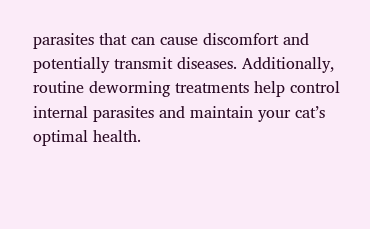parasites that can cause discomfort and potentially transmit diseases. Additionally, routine deworming treatments help control internal parasites and maintain your cat’s optimal health.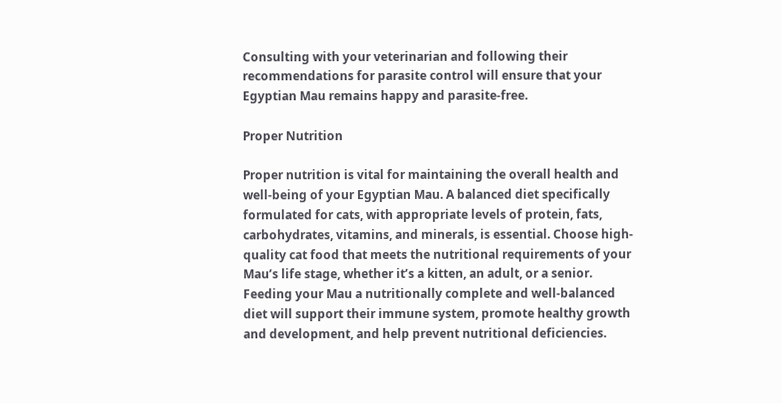Consulting with your veterinarian and following their recommendations for parasite control will ensure that your Egyptian Mau remains happy and parasite-free.

Proper Nutrition

Proper nutrition is vital for maintaining the overall health and well-being of your Egyptian Mau. A balanced diet specifically formulated for cats, with appropriate levels of protein, fats, carbohydrates, vitamins, and minerals, is essential. Choose high-quality cat food that meets the nutritional requirements of your Mau’s life stage, whether it’s a kitten, an adult, or a senior. Feeding your Mau a nutritionally complete and well-balanced diet will support their immune system, promote healthy growth and development, and help prevent nutritional deficiencies.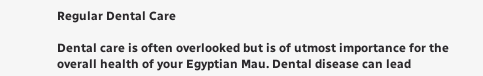Regular Dental Care

Dental care is often overlooked but is of utmost importance for the overall health of your Egyptian Mau. Dental disease can lead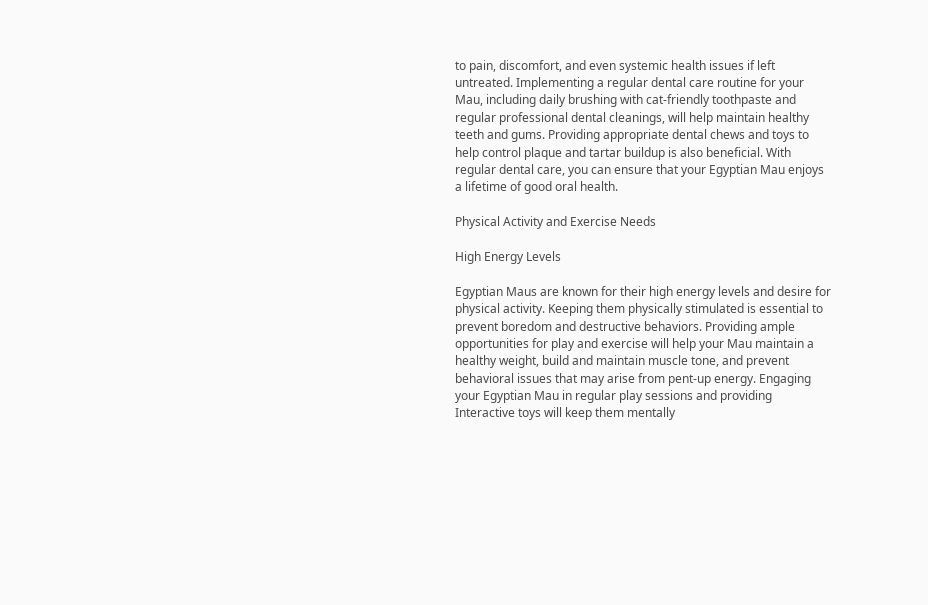to pain, discomfort, and even systemic health issues if left untreated. Implementing a regular dental care routine for your Mau, including daily brushing with cat-friendly toothpaste and regular professional dental cleanings, will help maintain healthy teeth and gums. Providing appropriate dental chews and toys to help control plaque and tartar buildup is also beneficial. With regular dental care, you can ensure that your Egyptian Mau enjoys a lifetime of good oral health.

Physical Activity and Exercise Needs

High Energy Levels

Egyptian Maus are known for their high energy levels and desire for physical activity. Keeping them physically stimulated is essential to prevent boredom and destructive behaviors. Providing ample opportunities for play and exercise will help your Mau maintain a healthy weight, build and maintain muscle tone, and prevent behavioral issues that may arise from pent-up energy. Engaging your Egyptian Mau in regular play sessions and providing Interactive toys will keep them mentally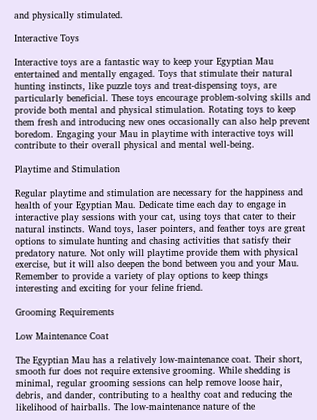and physically stimulated.

Interactive Toys

Interactive toys are a fantastic way to keep your Egyptian Mau entertained and mentally engaged. Toys that stimulate their natural hunting instincts, like puzzle toys and treat-dispensing toys, are particularly beneficial. These toys encourage problem-solving skills and provide both mental and physical stimulation. Rotating toys to keep them fresh and introducing new ones occasionally can also help prevent boredom. Engaging your Mau in playtime with interactive toys will contribute to their overall physical and mental well-being.

Playtime and Stimulation

Regular playtime and stimulation are necessary for the happiness and health of your Egyptian Mau. Dedicate time each day to engage in interactive play sessions with your cat, using toys that cater to their natural instincts. Wand toys, laser pointers, and feather toys are great options to simulate hunting and chasing activities that satisfy their predatory nature. Not only will playtime provide them with physical exercise, but it will also deepen the bond between you and your Mau. Remember to provide a variety of play options to keep things interesting and exciting for your feline friend.

Grooming Requirements

Low Maintenance Coat

The Egyptian Mau has a relatively low-maintenance coat. Their short, smooth fur does not require extensive grooming. While shedding is minimal, regular grooming sessions can help remove loose hair, debris, and dander, contributing to a healthy coat and reducing the likelihood of hairballs. The low-maintenance nature of the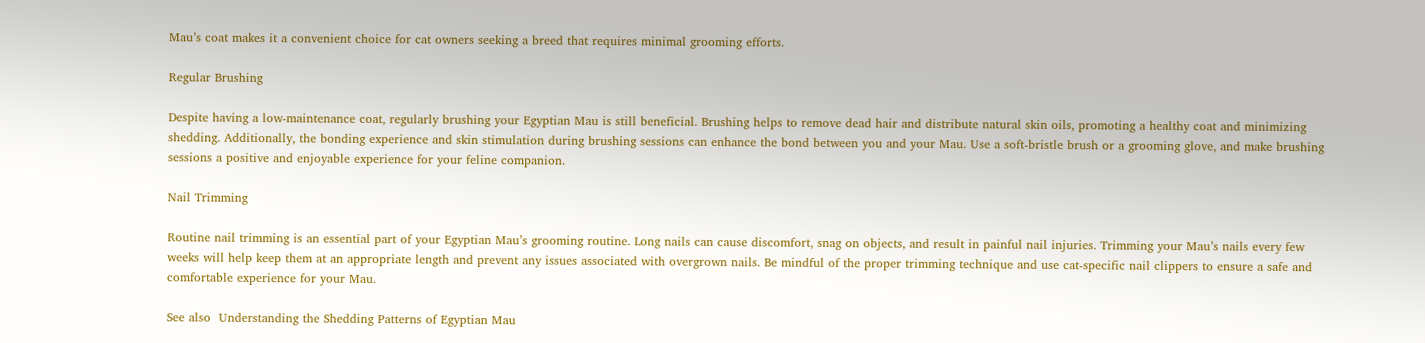Mau’s coat makes it a convenient choice for cat owners seeking a breed that requires minimal grooming efforts.

Regular Brushing

Despite having a low-maintenance coat, regularly brushing your Egyptian Mau is still beneficial. Brushing helps to remove dead hair and distribute natural skin oils, promoting a healthy coat and minimizing shedding. Additionally, the bonding experience and skin stimulation during brushing sessions can enhance the bond between you and your Mau. Use a soft-bristle brush or a grooming glove, and make brushing sessions a positive and enjoyable experience for your feline companion.

Nail Trimming

Routine nail trimming is an essential part of your Egyptian Mau’s grooming routine. Long nails can cause discomfort, snag on objects, and result in painful nail injuries. Trimming your Mau’s nails every few weeks will help keep them at an appropriate length and prevent any issues associated with overgrown nails. Be mindful of the proper trimming technique and use cat-specific nail clippers to ensure a safe and comfortable experience for your Mau.

See also  Understanding the Shedding Patterns of Egyptian Mau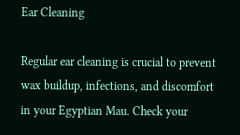Ear Cleaning

Regular ear cleaning is crucial to prevent wax buildup, infections, and discomfort in your Egyptian Mau. Check your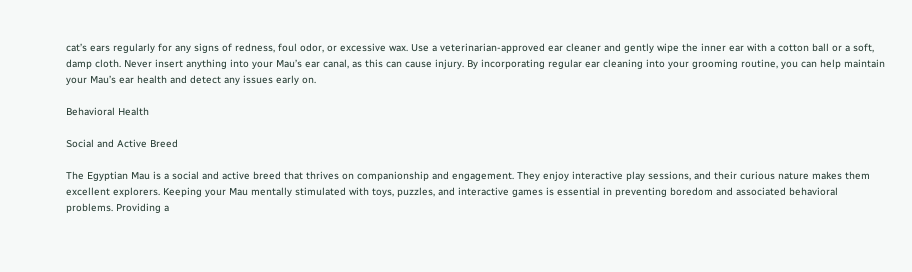cat’s ears regularly for any signs of redness, foul odor, or excessive wax. Use a veterinarian-approved ear cleaner and gently wipe the inner ear with a cotton ball or a soft, damp cloth. Never insert anything into your Mau’s ear canal, as this can cause injury. By incorporating regular ear cleaning into your grooming routine, you can help maintain your Mau’s ear health and detect any issues early on.

Behavioral Health

Social and Active Breed

The Egyptian Mau is a social and active breed that thrives on companionship and engagement. They enjoy interactive play sessions, and their curious nature makes them excellent explorers. Keeping your Mau mentally stimulated with toys, puzzles, and interactive games is essential in preventing boredom and associated behavioral problems. Providing a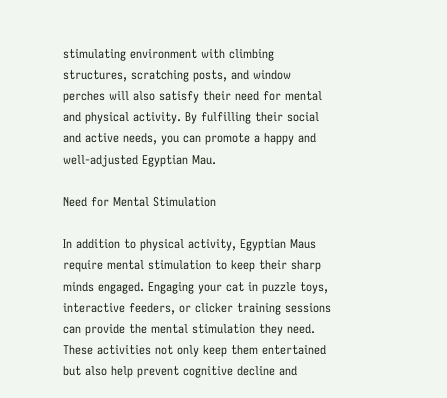stimulating environment with climbing structures, scratching posts, and window perches will also satisfy their need for mental and physical activity. By fulfilling their social and active needs, you can promote a happy and well-adjusted Egyptian Mau.

Need for Mental Stimulation

In addition to physical activity, Egyptian Maus require mental stimulation to keep their sharp minds engaged. Engaging your cat in puzzle toys, interactive feeders, or clicker training sessions can provide the mental stimulation they need. These activities not only keep them entertained but also help prevent cognitive decline and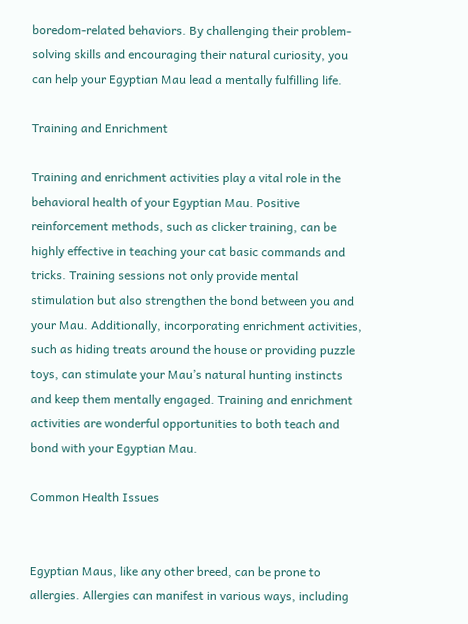boredom-related behaviors. By challenging their problem-solving skills and encouraging their natural curiosity, you can help your Egyptian Mau lead a mentally fulfilling life.

Training and Enrichment

Training and enrichment activities play a vital role in the behavioral health of your Egyptian Mau. Positive reinforcement methods, such as clicker training, can be highly effective in teaching your cat basic commands and tricks. Training sessions not only provide mental stimulation but also strengthen the bond between you and your Mau. Additionally, incorporating enrichment activities, such as hiding treats around the house or providing puzzle toys, can stimulate your Mau’s natural hunting instincts and keep them mentally engaged. Training and enrichment activities are wonderful opportunities to both teach and bond with your Egyptian Mau.

Common Health Issues


Egyptian Maus, like any other breed, can be prone to allergies. Allergies can manifest in various ways, including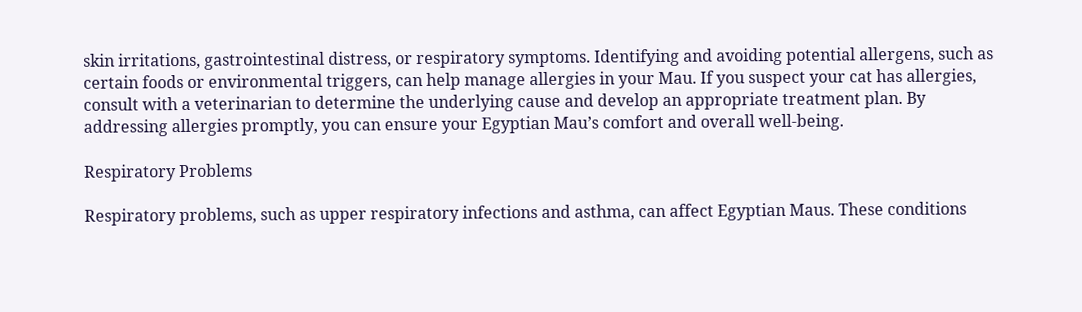skin irritations, gastrointestinal distress, or respiratory symptoms. Identifying and avoiding potential allergens, such as certain foods or environmental triggers, can help manage allergies in your Mau. If you suspect your cat has allergies, consult with a veterinarian to determine the underlying cause and develop an appropriate treatment plan. By addressing allergies promptly, you can ensure your Egyptian Mau’s comfort and overall well-being.

Respiratory Problems

Respiratory problems, such as upper respiratory infections and asthma, can affect Egyptian Maus. These conditions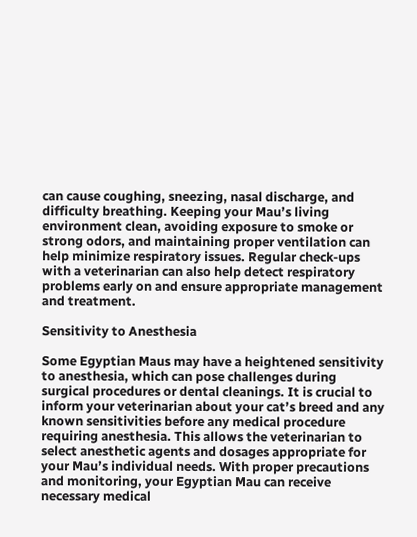can cause coughing, sneezing, nasal discharge, and difficulty breathing. Keeping your Mau’s living environment clean, avoiding exposure to smoke or strong odors, and maintaining proper ventilation can help minimize respiratory issues. Regular check-ups with a veterinarian can also help detect respiratory problems early on and ensure appropriate management and treatment.

Sensitivity to Anesthesia

Some Egyptian Maus may have a heightened sensitivity to anesthesia, which can pose challenges during surgical procedures or dental cleanings. It is crucial to inform your veterinarian about your cat’s breed and any known sensitivities before any medical procedure requiring anesthesia. This allows the veterinarian to select anesthetic agents and dosages appropriate for your Mau’s individual needs. With proper precautions and monitoring, your Egyptian Mau can receive necessary medical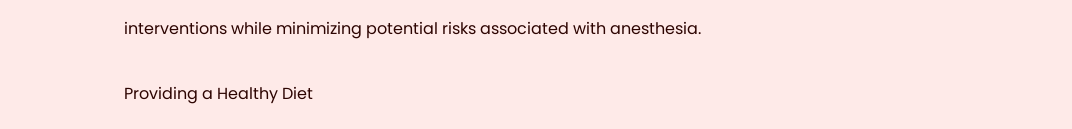interventions while minimizing potential risks associated with anesthesia.

Providing a Healthy Diet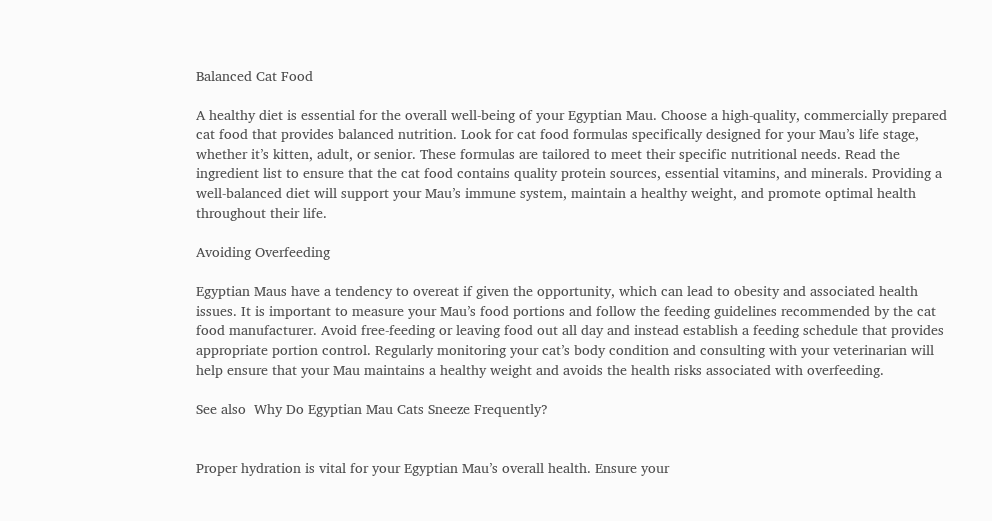Balanced Cat Food

A healthy diet is essential for the overall well-being of your Egyptian Mau. Choose a high-quality, commercially prepared cat food that provides balanced nutrition. Look for cat food formulas specifically designed for your Mau’s life stage, whether it’s kitten, adult, or senior. These formulas are tailored to meet their specific nutritional needs. Read the ingredient list to ensure that the cat food contains quality protein sources, essential vitamins, and minerals. Providing a well-balanced diet will support your Mau’s immune system, maintain a healthy weight, and promote optimal health throughout their life.

Avoiding Overfeeding

Egyptian Maus have a tendency to overeat if given the opportunity, which can lead to obesity and associated health issues. It is important to measure your Mau’s food portions and follow the feeding guidelines recommended by the cat food manufacturer. Avoid free-feeding or leaving food out all day and instead establish a feeding schedule that provides appropriate portion control. Regularly monitoring your cat’s body condition and consulting with your veterinarian will help ensure that your Mau maintains a healthy weight and avoids the health risks associated with overfeeding.

See also  Why Do Egyptian Mau Cats Sneeze Frequently?


Proper hydration is vital for your Egyptian Mau’s overall health. Ensure your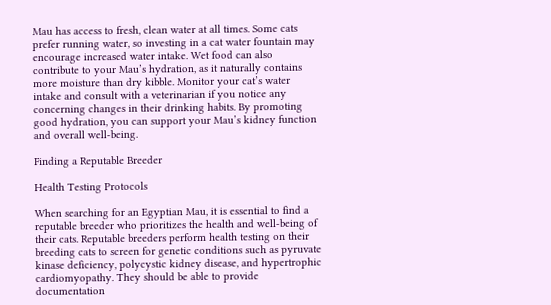Mau has access to fresh, clean water at all times. Some cats prefer running water, so investing in a cat water fountain may encourage increased water intake. Wet food can also contribute to your Mau’s hydration, as it naturally contains more moisture than dry kibble. Monitor your cat’s water intake and consult with a veterinarian if you notice any concerning changes in their drinking habits. By promoting good hydration, you can support your Mau’s kidney function and overall well-being.

Finding a Reputable Breeder

Health Testing Protocols

When searching for an Egyptian Mau, it is essential to find a reputable breeder who prioritizes the health and well-being of their cats. Reputable breeders perform health testing on their breeding cats to screen for genetic conditions such as pyruvate kinase deficiency, polycystic kidney disease, and hypertrophic cardiomyopathy. They should be able to provide documentation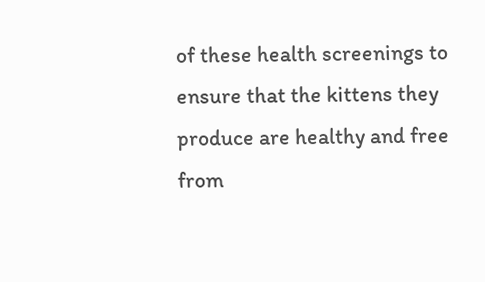of these health screenings to ensure that the kittens they produce are healthy and free from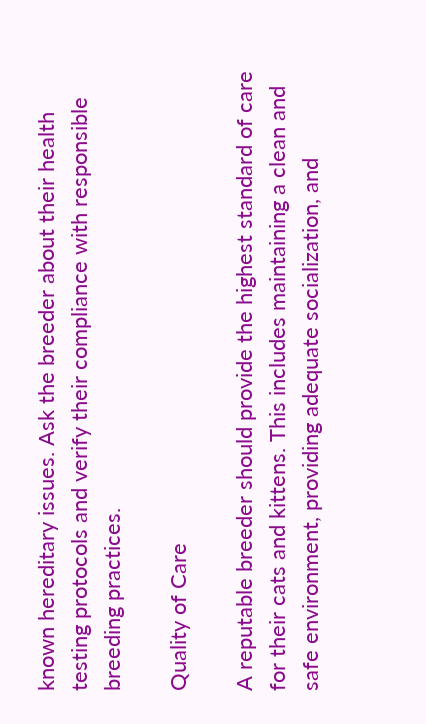known hereditary issues. Ask the breeder about their health testing protocols and verify their compliance with responsible breeding practices.

Quality of Care

A reputable breeder should provide the highest standard of care for their cats and kittens. This includes maintaining a clean and safe environment, providing adequate socialization, and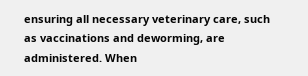ensuring all necessary veterinary care, such as vaccinations and deworming, are administered. When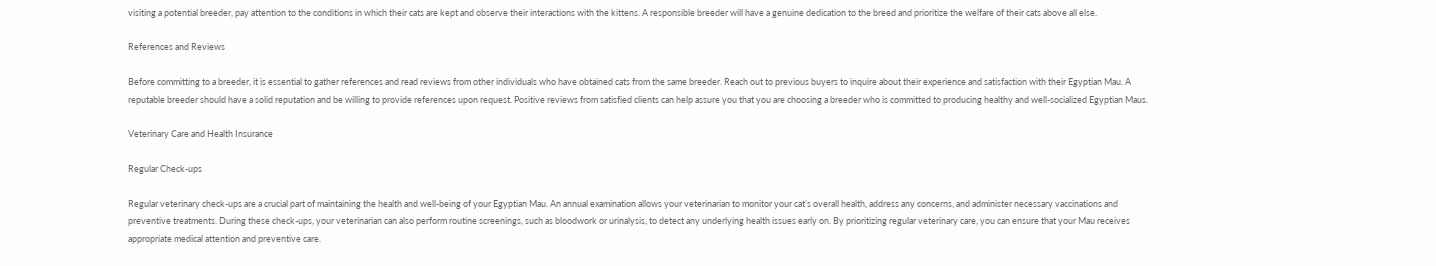visiting a potential breeder, pay attention to the conditions in which their cats are kept and observe their interactions with the kittens. A responsible breeder will have a genuine dedication to the breed and prioritize the welfare of their cats above all else.

References and Reviews

Before committing to a breeder, it is essential to gather references and read reviews from other individuals who have obtained cats from the same breeder. Reach out to previous buyers to inquire about their experience and satisfaction with their Egyptian Mau. A reputable breeder should have a solid reputation and be willing to provide references upon request. Positive reviews from satisfied clients can help assure you that you are choosing a breeder who is committed to producing healthy and well-socialized Egyptian Maus.

Veterinary Care and Health Insurance

Regular Check-ups

Regular veterinary check-ups are a crucial part of maintaining the health and well-being of your Egyptian Mau. An annual examination allows your veterinarian to monitor your cat’s overall health, address any concerns, and administer necessary vaccinations and preventive treatments. During these check-ups, your veterinarian can also perform routine screenings, such as bloodwork or urinalysis, to detect any underlying health issues early on. By prioritizing regular veterinary care, you can ensure that your Mau receives appropriate medical attention and preventive care.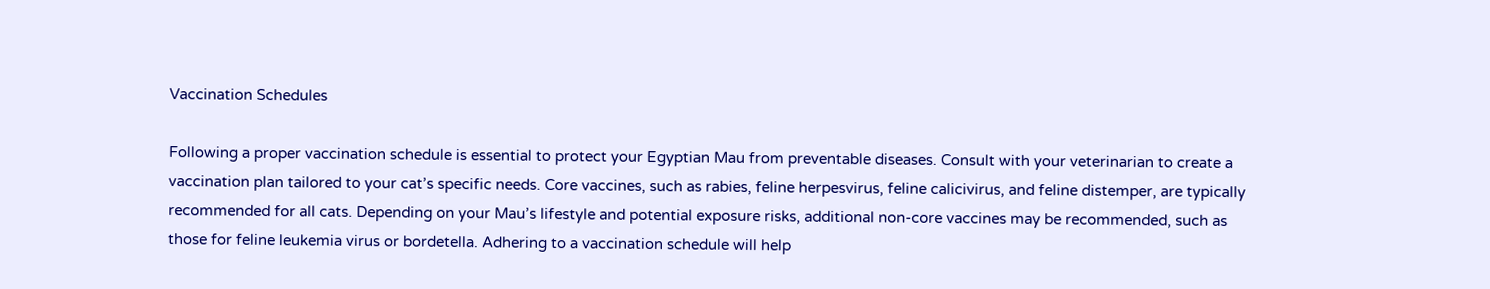Vaccination Schedules

Following a proper vaccination schedule is essential to protect your Egyptian Mau from preventable diseases. Consult with your veterinarian to create a vaccination plan tailored to your cat’s specific needs. Core vaccines, such as rabies, feline herpesvirus, feline calicivirus, and feline distemper, are typically recommended for all cats. Depending on your Mau’s lifestyle and potential exposure risks, additional non-core vaccines may be recommended, such as those for feline leukemia virus or bordetella. Adhering to a vaccination schedule will help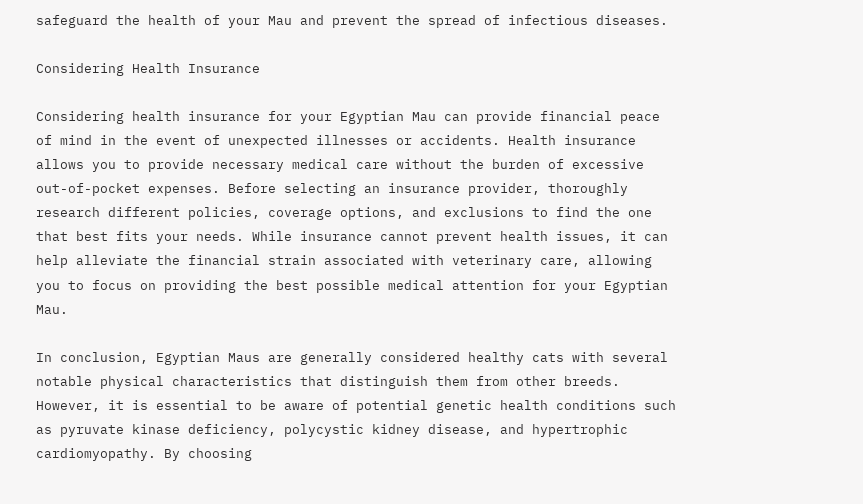safeguard the health of your Mau and prevent the spread of infectious diseases.

Considering Health Insurance

Considering health insurance for your Egyptian Mau can provide financial peace of mind in the event of unexpected illnesses or accidents. Health insurance allows you to provide necessary medical care without the burden of excessive out-of-pocket expenses. Before selecting an insurance provider, thoroughly research different policies, coverage options, and exclusions to find the one that best fits your needs. While insurance cannot prevent health issues, it can help alleviate the financial strain associated with veterinary care, allowing you to focus on providing the best possible medical attention for your Egyptian Mau.

In conclusion, Egyptian Maus are generally considered healthy cats with several notable physical characteristics that distinguish them from other breeds. However, it is essential to be aware of potential genetic health conditions such as pyruvate kinase deficiency, polycystic kidney disease, and hypertrophic cardiomyopathy. By choosing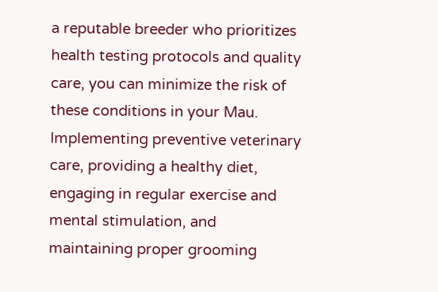a reputable breeder who prioritizes health testing protocols and quality care, you can minimize the risk of these conditions in your Mau. Implementing preventive veterinary care, providing a healthy diet, engaging in regular exercise and mental stimulation, and maintaining proper grooming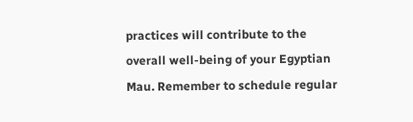practices will contribute to the overall well-being of your Egyptian Mau. Remember to schedule regular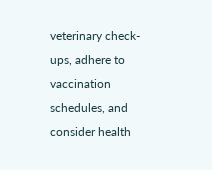veterinary check-ups, adhere to vaccination schedules, and consider health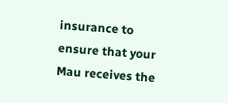insurance to ensure that your Mau receives the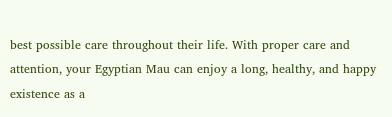best possible care throughout their life. With proper care and attention, your Egyptian Mau can enjoy a long, healthy, and happy existence as a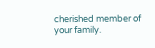cherished member of your family.